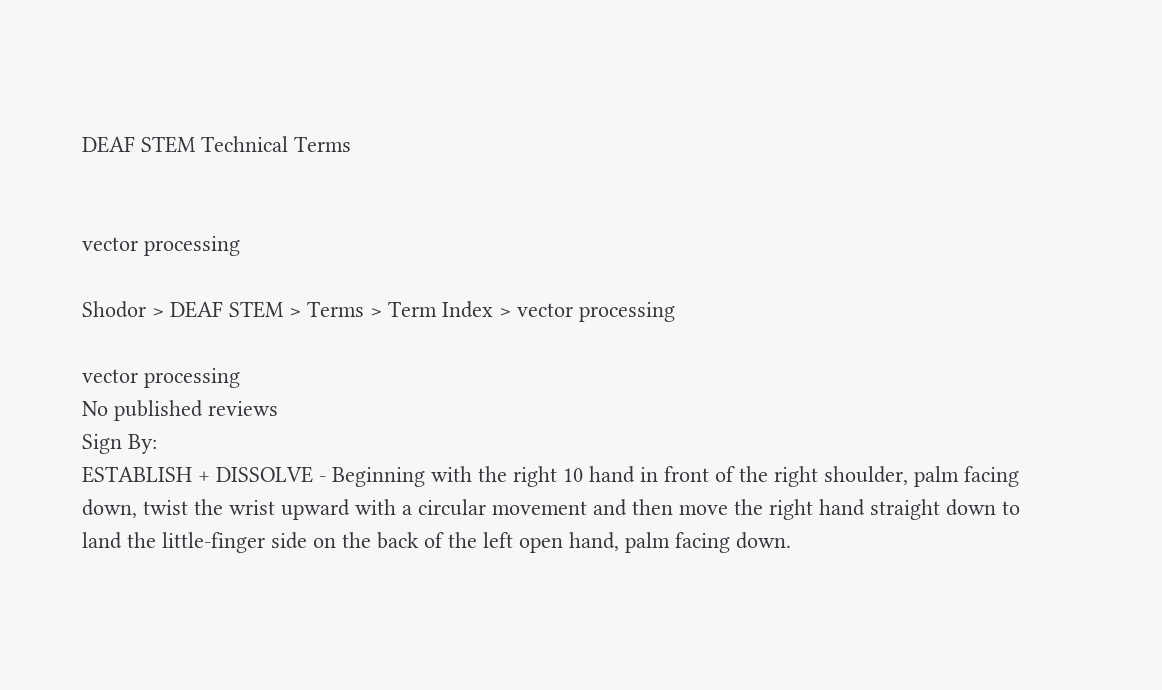DEAF STEM Technical Terms


vector processing

Shodor > DEAF STEM > Terms > Term Index > vector processing

vector processing
No published reviews
Sign By:
ESTABLISH + DISSOLVE - Beginning with the right 10 hand in front of the right shoulder, palm facing down, twist the wrist upward with a circular movement and then move the right hand straight down to land the little-finger side on the back of the left open hand, palm facing down.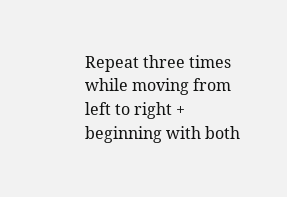Repeat three times while moving from left to right + beginning with both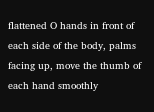flattened O hands in front of each side of the body, palms facing up, move the thumb of each hand smoothly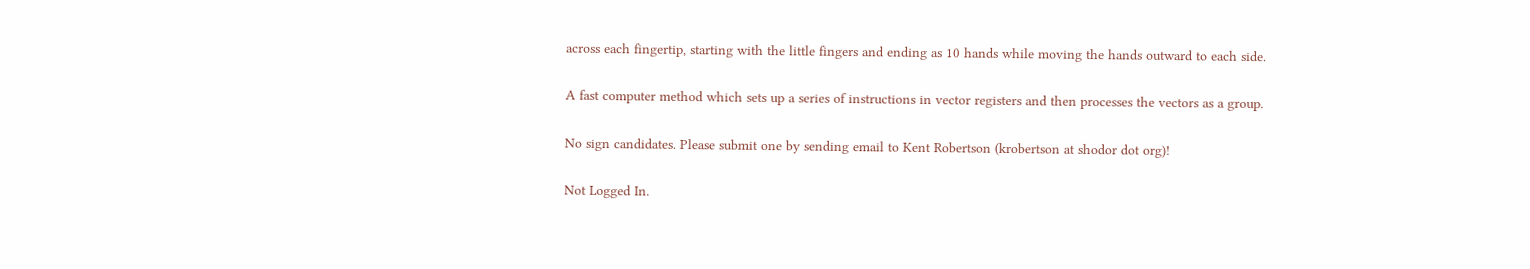across each fingertip, starting with the little fingers and ending as 10 hands while moving the hands outward to each side.

A fast computer method which sets up a series of instructions in vector registers and then processes the vectors as a group.

No sign candidates. Please submit one by sending email to Kent Robertson (krobertson at shodor dot org)!

Not Logged In.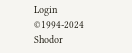Login
©1994-2024 Shodor